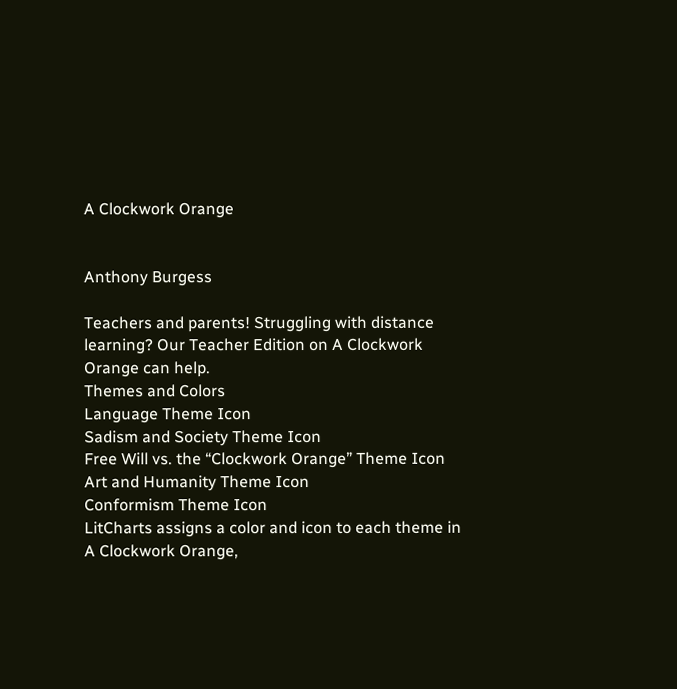A Clockwork Orange


Anthony Burgess

Teachers and parents! Struggling with distance learning? Our Teacher Edition on A Clockwork Orange can help.
Themes and Colors
Language Theme Icon
Sadism and Society Theme Icon
Free Will vs. the “Clockwork Orange” Theme Icon
Art and Humanity Theme Icon
Conformism Theme Icon
LitCharts assigns a color and icon to each theme in A Clockwork Orange,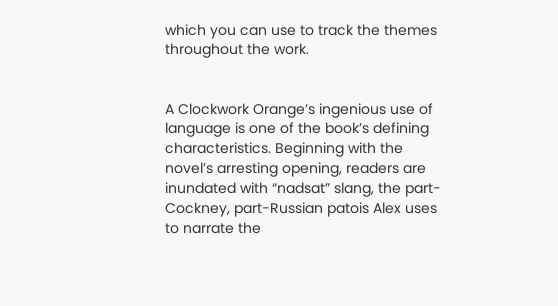which you can use to track the themes throughout the work.


A Clockwork Orange’s ingenious use of language is one of the book’s defining characteristics. Beginning with the novel’s arresting opening, readers are inundated with “nadsat” slang, the part-Cockney, part-Russian patois Alex uses to narrate the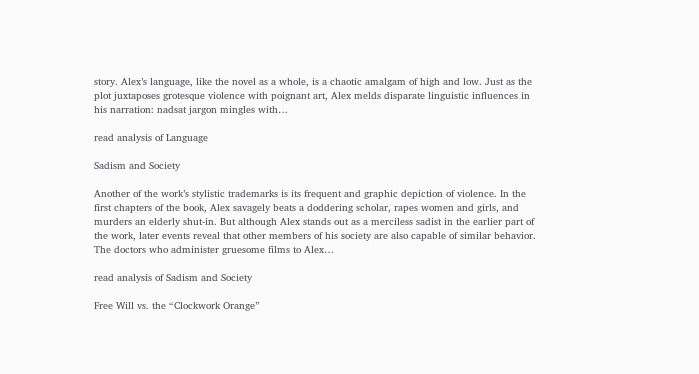story. Alex’s language, like the novel as a whole, is a chaotic amalgam of high and low. Just as the plot juxtaposes grotesque violence with poignant art, Alex melds disparate linguistic influences in his narration: nadsat jargon mingles with…

read analysis of Language

Sadism and Society

Another of the work’s stylistic trademarks is its frequent and graphic depiction of violence. In the first chapters of the book, Alex savagely beats a doddering scholar, rapes women and girls, and murders an elderly shut-in. But although Alex stands out as a merciless sadist in the earlier part of the work, later events reveal that other members of his society are also capable of similar behavior. The doctors who administer gruesome films to Alex…

read analysis of Sadism and Society

Free Will vs. the “Clockwork Orange”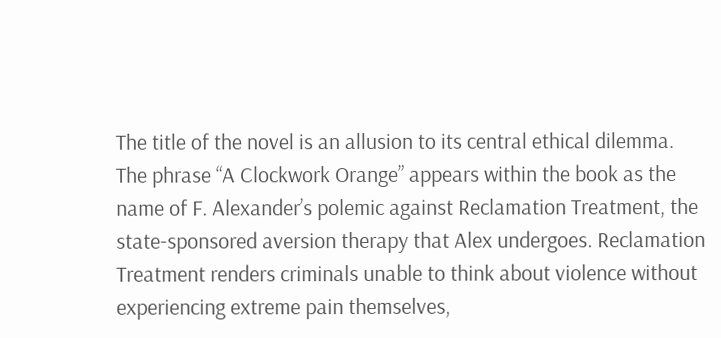The title of the novel is an allusion to its central ethical dilemma. The phrase “A Clockwork Orange” appears within the book as the name of F. Alexander’s polemic against Reclamation Treatment, the state-sponsored aversion therapy that Alex undergoes. Reclamation Treatment renders criminals unable to think about violence without experiencing extreme pain themselves,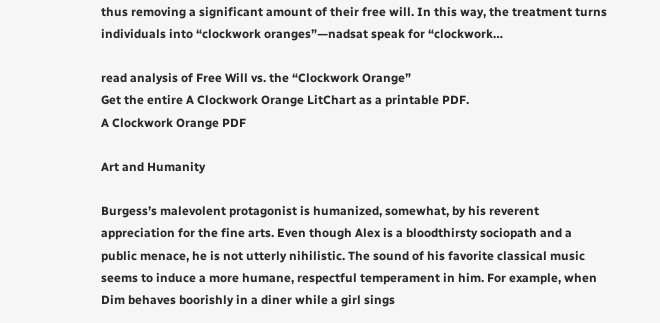thus removing a significant amount of their free will. In this way, the treatment turns individuals into “clockwork oranges”—nadsat speak for “clockwork…

read analysis of Free Will vs. the “Clockwork Orange”
Get the entire A Clockwork Orange LitChart as a printable PDF.
A Clockwork Orange PDF

Art and Humanity

Burgess’s malevolent protagonist is humanized, somewhat, by his reverent appreciation for the fine arts. Even though Alex is a bloodthirsty sociopath and a public menace, he is not utterly nihilistic. The sound of his favorite classical music seems to induce a more humane, respectful temperament in him. For example, when Dim behaves boorishly in a diner while a girl sings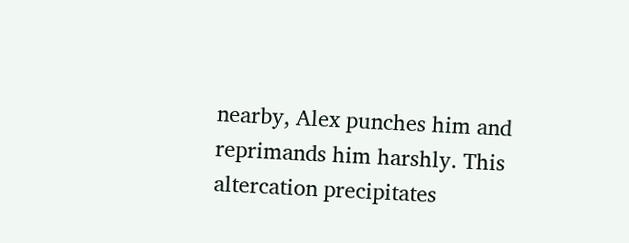nearby, Alex punches him and reprimands him harshly. This altercation precipitates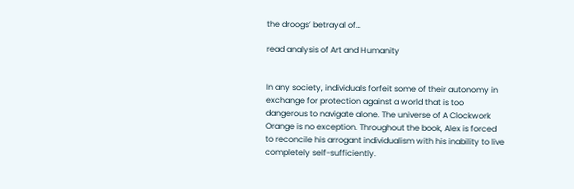the droogs’ betrayal of…

read analysis of Art and Humanity


In any society, individuals forfeit some of their autonomy in exchange for protection against a world that is too dangerous to navigate alone. The universe of A Clockwork Orange is no exception. Throughout the book, Alex is forced to reconcile his arrogant individualism with his inability to live completely self-sufficiently.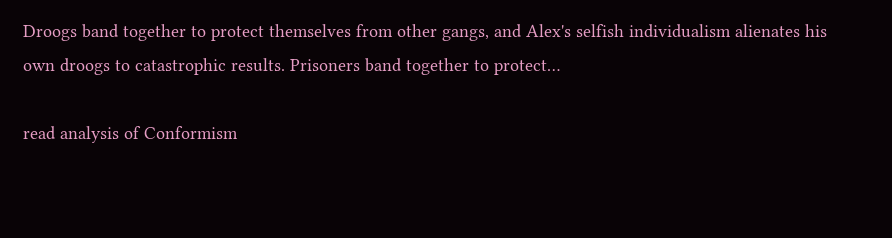Droogs band together to protect themselves from other gangs, and Alex's selfish individualism alienates his own droogs to catastrophic results. Prisoners band together to protect…

read analysis of Conformism